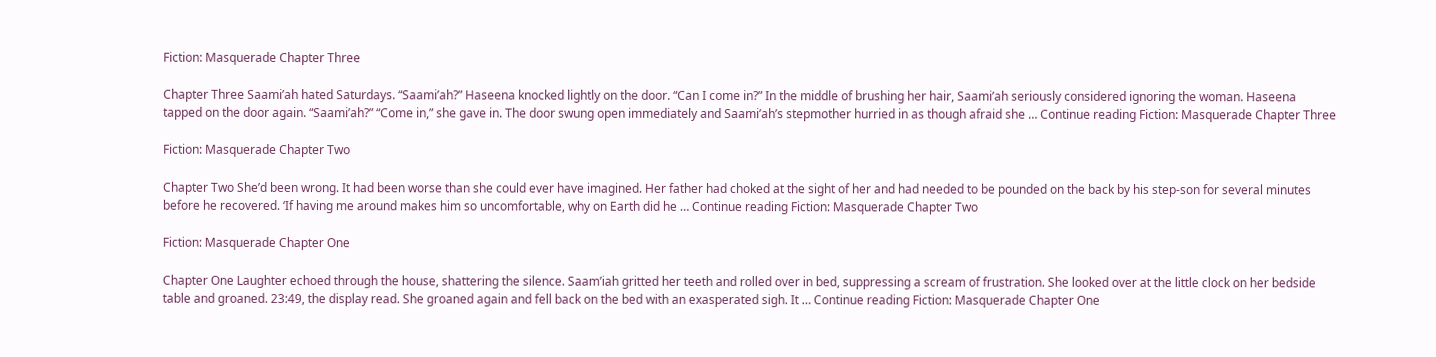Fiction: Masquerade Chapter Three

Chapter Three Saami’ah hated Saturdays. “Saami’ah?” Haseena knocked lightly on the door. “Can I come in?” In the middle of brushing her hair, Saami’ah seriously considered ignoring the woman. Haseena tapped on the door again. “Saami’ah?” “Come in,” she gave in. The door swung open immediately and Saami’ah’s stepmother hurried in as though afraid she … Continue reading Fiction: Masquerade Chapter Three

Fiction: Masquerade Chapter Two

Chapter Two She’d been wrong. It had been worse than she could ever have imagined. Her father had choked at the sight of her and had needed to be pounded on the back by his step-son for several minutes before he recovered. ‘If having me around makes him so uncomfortable, why on Earth did he … Continue reading Fiction: Masquerade Chapter Two

Fiction: Masquerade Chapter One

Chapter One Laughter echoed through the house, shattering the silence. Saam’iah gritted her teeth and rolled over in bed, suppressing a scream of frustration. She looked over at the little clock on her bedside table and groaned. 23:49, the display read. She groaned again and fell back on the bed with an exasperated sigh. It … Continue reading Fiction: Masquerade Chapter One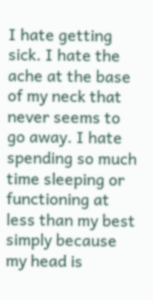I hate getting sick. I hate the ache at the base of my neck that never seems to go away. I hate spending so much time sleeping or functioning at less than my best simply because my head is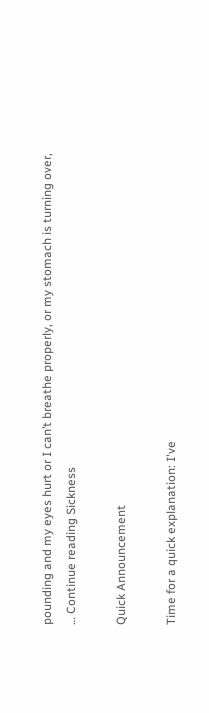pounding and my eyes hurt or I can’t breathe properly, or my stomach is turning over, … Continue reading Sickness

Quick Announcement

Time for a quick explanation: I've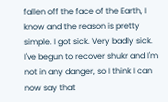fallen off the face of the Earth, I know and the reason is pretty simple. I got sick. Very badly sick. I've begun to recover shukr and I'm not in any danger, so I think I can now say that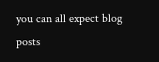you can all expect blog posts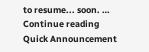to resume... soon. … Continue reading Quick Announcement